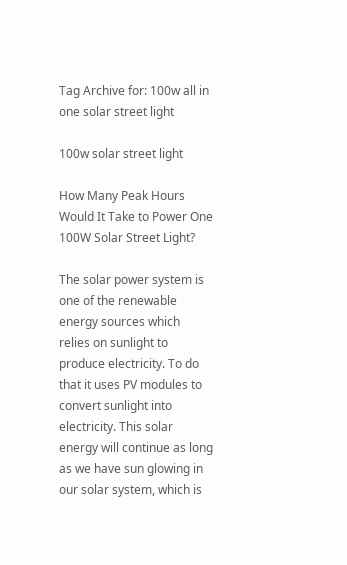Tag Archive for: 100w all in one solar street light

100w solar street light

How Many Peak Hours Would It Take to Power One 100W Solar Street Light?

The solar power system is one of the renewable energy sources which relies on sunlight to produce electricity. To do that it uses PV modules to convert sunlight into electricity. This solar energy will continue as long as we have sun glowing in our solar system, which is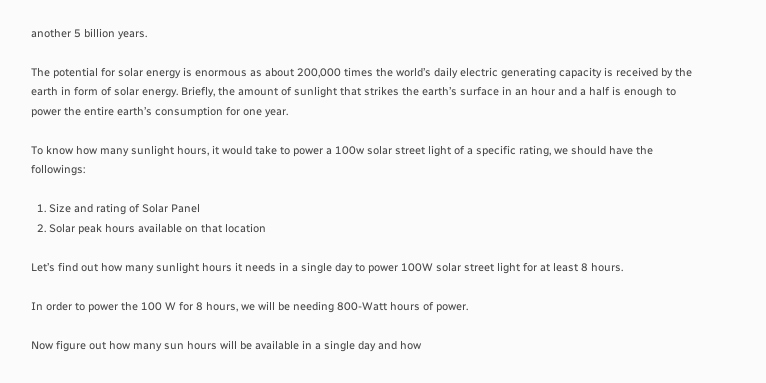another 5 billion years.

The potential for solar energy is enormous as about 200,000 times the world’s daily electric generating capacity is received by the earth in form of solar energy. Briefly, the amount of sunlight that strikes the earth’s surface in an hour and a half is enough to power the entire earth’s consumption for one year.

To know how many sunlight hours, it would take to power a 100w solar street light of a specific rating, we should have the followings:

  1. Size and rating of Solar Panel
  2. Solar peak hours available on that location

Let’s find out how many sunlight hours it needs in a single day to power 100W solar street light for at least 8 hours.

In order to power the 100 W for 8 hours, we will be needing 800-Watt hours of power.

Now figure out how many sun hours will be available in a single day and how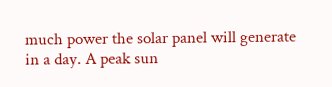much power the solar panel will generate in a day. A peak sun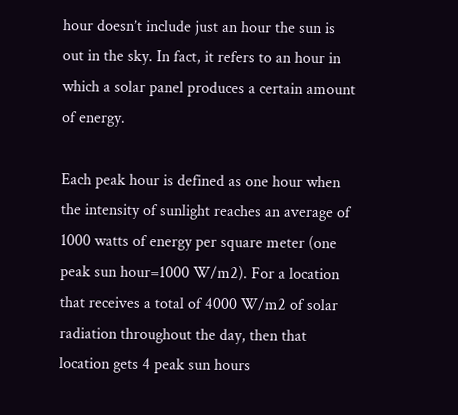hour doesn’t include just an hour the sun is out in the sky. In fact, it refers to an hour in which a solar panel produces a certain amount of energy.

Each peak hour is defined as one hour when the intensity of sunlight reaches an average of 1000 watts of energy per square meter (one peak sun hour=1000 W/m2). For a location that receives a total of 4000 W/m2 of solar radiation throughout the day, then that location gets 4 peak sun hours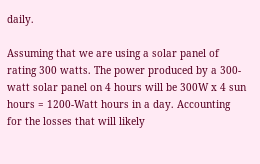daily.

Assuming that we are using a solar panel of rating 300 watts. The power produced by a 300-watt solar panel on 4 hours will be 300W x 4 sun hours = 1200-Watt hours in a day. Accounting for the losses that will likely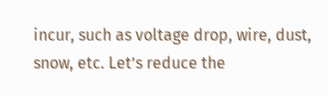incur, such as voltage drop, wire, dust, snow, etc. Let’s reduce the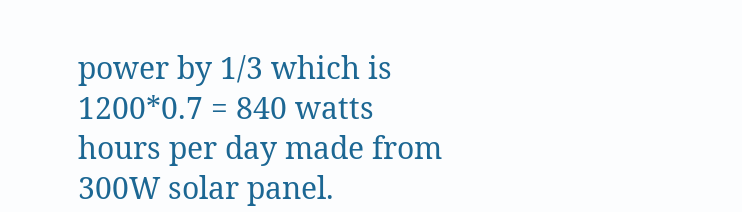power by 1/3 which is 1200*0.7 = 840 watts hours per day made from 300W solar panel.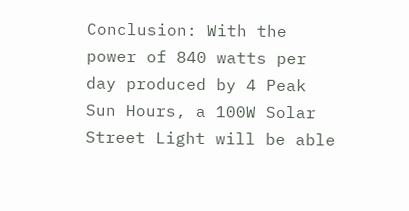Conclusion: With the power of 840 watts per day produced by 4 Peak Sun Hours, a 100W Solar Street Light will be able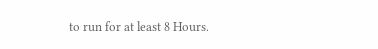to run for at least 8 Hours.